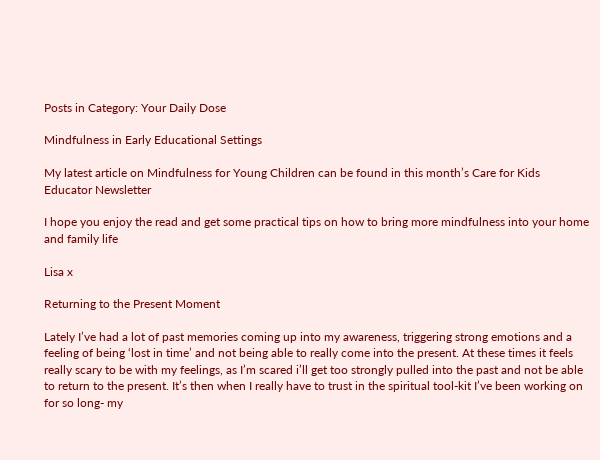Posts in Category: Your Daily Dose

Mindfulness in Early Educational Settings

My latest article on Mindfulness for Young Children can be found in this month’s Care for Kids Educator Newsletter

I hope you enjoy the read and get some practical tips on how to bring more mindfulness into your home and family life

Lisa x

Returning to the Present Moment

Lately I’ve had a lot of past memories coming up into my awareness, triggering strong emotions and a feeling of being ‘lost in time’ and not being able to really come into the present. At these times it feels really scary to be with my feelings, as I’m scared i’ll get too strongly pulled into the past and not be able to return to the present. It’s then when I really have to trust in the spiritual tool-kit I’ve been working on for so long- my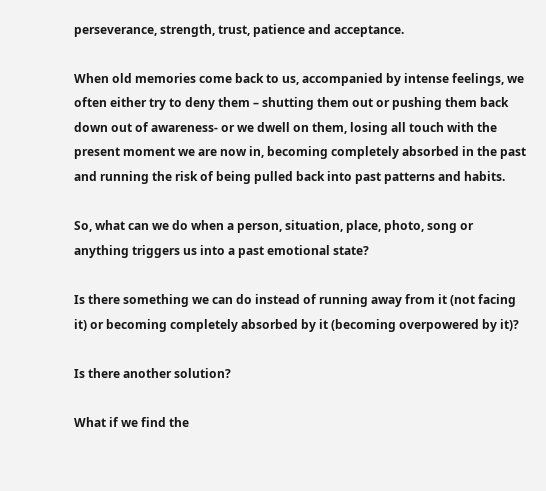perseverance, strength, trust, patience and acceptance.

When old memories come back to us, accompanied by intense feelings, we often either try to deny them – shutting them out or pushing them back down out of awareness- or we dwell on them, losing all touch with the present moment we are now in, becoming completely absorbed in the past and running the risk of being pulled back into past patterns and habits.

So, what can we do when a person, situation, place, photo, song or anything triggers us into a past emotional state?

Is there something we can do instead of running away from it (not facing it) or becoming completely absorbed by it (becoming overpowered by it)?

Is there another solution?

What if we find the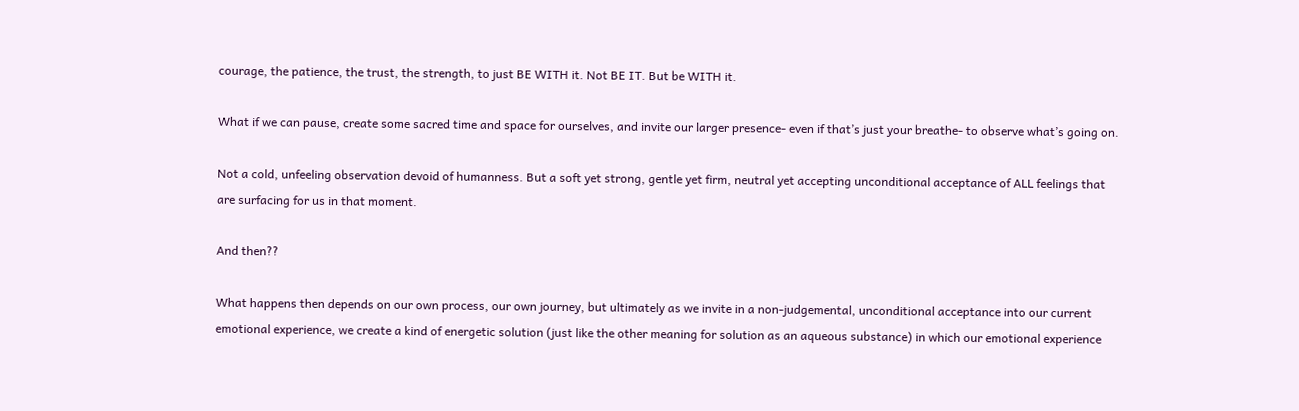courage, the patience, the trust, the strength, to just BE WITH it. Not BE IT. But be WITH it.

What if we can pause, create some sacred time and space for ourselves, and invite our larger presence- even if that’s just your breathe- to observe what’s going on.

Not a cold, unfeeling observation devoid of humanness. But a soft yet strong, gentle yet firm, neutral yet accepting unconditional acceptance of ALL feelings that are surfacing for us in that moment.

And then??

What happens then depends on our own process, our own journey, but ultimately as we invite in a non-judgemental, unconditional acceptance into our current emotional experience, we create a kind of energetic solution (just like the other meaning for solution as an aqueous substance) in which our emotional experience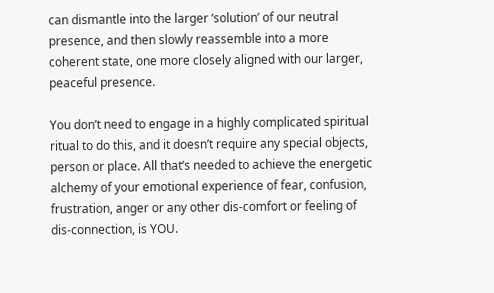can dismantle into the larger ‘solution’ of our neutral presence, and then slowly reassemble into a more coherent state, one more closely aligned with our larger, peaceful presence.

You don’t need to engage in a highly complicated spiritual ritual to do this, and it doesn’t require any special objects, person or place. All that’s needed to achieve the energetic alchemy of your emotional experience of fear, confusion, frustration, anger or any other dis-comfort or feeling of dis-connection, is YOU.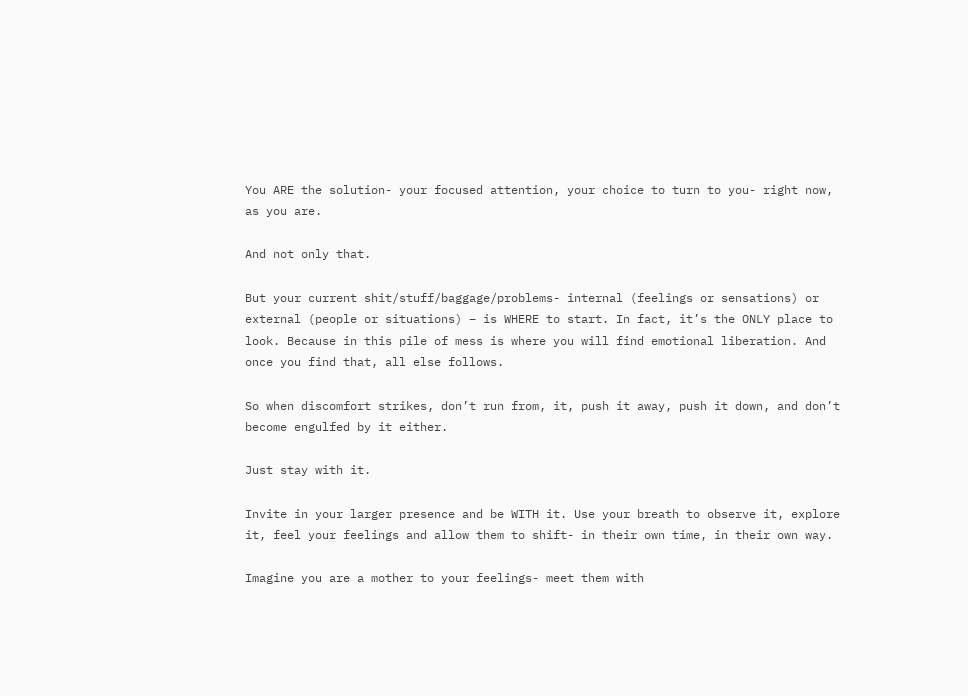You ARE the solution- your focused attention, your choice to turn to you- right now, as you are.

And not only that.

But your current shit/stuff/baggage/problems- internal (feelings or sensations) or external (people or situations) – is WHERE to start. In fact, it’s the ONLY place to look. Because in this pile of mess is where you will find emotional liberation. And once you find that, all else follows.

So when discomfort strikes, don’t run from, it, push it away, push it down, and don’t become engulfed by it either.

Just stay with it.

Invite in your larger presence and be WITH it. Use your breath to observe it, explore it, feel your feelings and allow them to shift- in their own time, in their own way.

Imagine you are a mother to your feelings- meet them with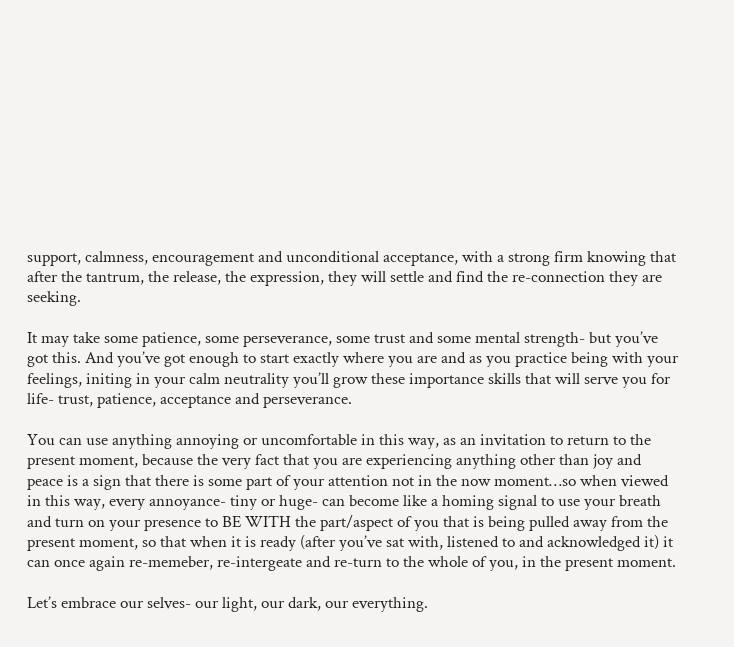support, calmness, encouragement and unconditional acceptance, with a strong firm knowing that after the tantrum, the release, the expression, they will settle and find the re-connection they are seeking.

It may take some patience, some perseverance, some trust and some mental strength- but you’ve got this. And you’ve got enough to start exactly where you are and as you practice being with your feelings, initing in your calm neutrality you’ll grow these importance skills that will serve you for life- trust, patience, acceptance and perseverance.

You can use anything annoying or uncomfortable in this way, as an invitation to return to the present moment, because the very fact that you are experiencing anything other than joy and peace is a sign that there is some part of your attention not in the now moment…so when viewed in this way, every annoyance- tiny or huge- can become like a homing signal to use your breath and turn on your presence to BE WITH the part/aspect of you that is being pulled away from the present moment, so that when it is ready (after you’ve sat with, listened to and acknowledged it) it can once again re-memeber, re-intergeate and re-turn to the whole of you, in the present moment.

Let’s embrace our selves- our light, our dark, our everything.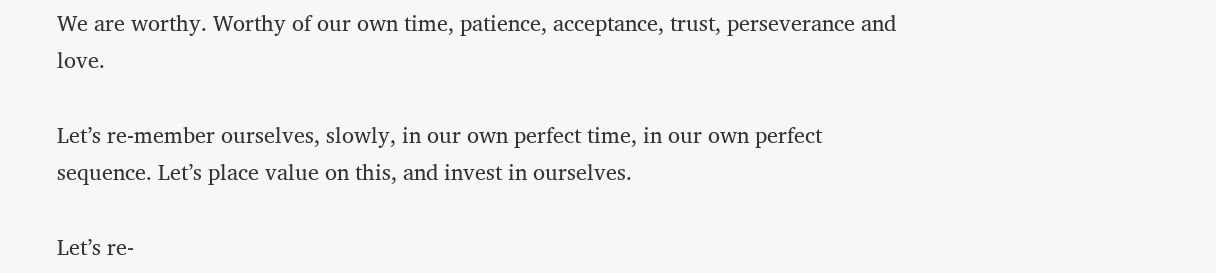We are worthy. Worthy of our own time, patience, acceptance, trust, perseverance and love.

Let’s re-member ourselves, slowly, in our own perfect time, in our own perfect sequence. Let’s place value on this, and invest in ourselves.

Let’s re-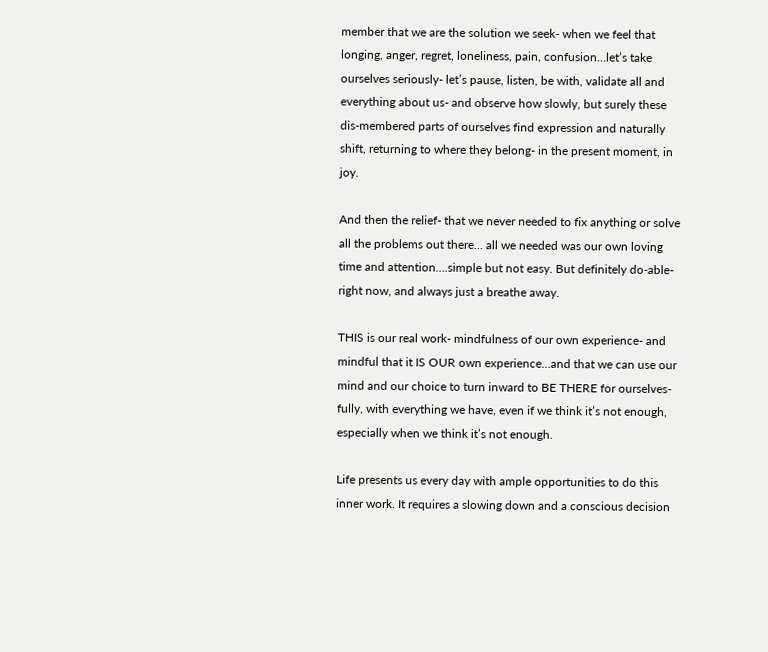member that we are the solution we seek- when we feel that longing, anger, regret, loneliness, pain, confusion…let’s take ourselves seriously- let’s pause, listen, be with, validate all and everything about us- and observe how slowly, but surely these dis-membered parts of ourselves find expression and naturally shift, returning to where they belong- in the present moment, in joy.

And then the relief- that we never needed to fix anything or solve all the problems out there… all we needed was our own loving time and attention….simple but not easy. But definitely do-able- right now, and always just a breathe away.

THIS is our real work- mindfulness of our own experience- and mindful that it IS OUR own experience…and that we can use our mind and our choice to turn inward to BE THERE for ourselves- fully, with everything we have, even if we think it’s not enough, especially when we think it’s not enough.

Life presents us every day with ample opportunities to do this inner work. It requires a slowing down and a conscious decision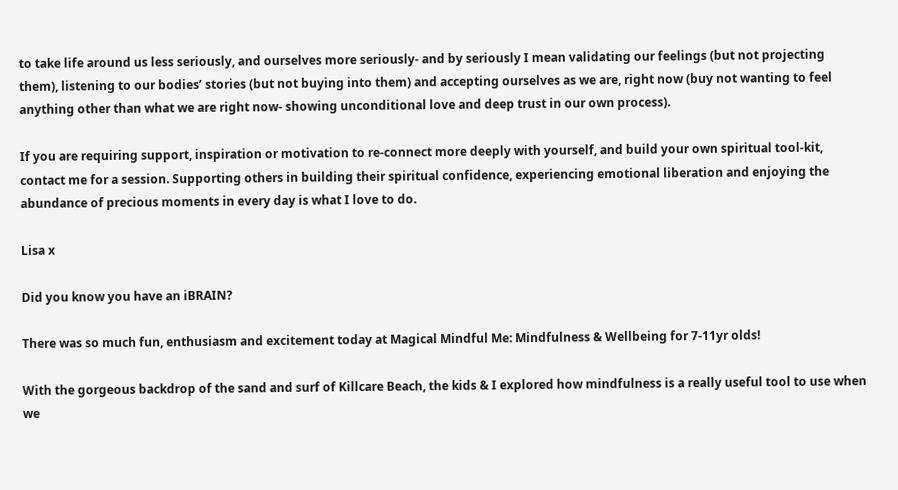to take life around us less seriously, and ourselves more seriously- and by seriously I mean validating our feelings (but not projecting them), listening to our bodies’ stories (but not buying into them) and accepting ourselves as we are, right now (buy not wanting to feel anything other than what we are right now- showing unconditional love and deep trust in our own process).

If you are requiring support, inspiration or motivation to re-connect more deeply with yourself, and build your own spiritual tool-kit, contact me for a session. Supporting others in building their spiritual confidence, experiencing emotional liberation and enjoying the abundance of precious moments in every day is what I love to do.

Lisa x

Did you know you have an iBRAIN?

There was so much fun, enthusiasm and excitement today at Magical Mindful Me: Mindfulness & Wellbeing for 7-11yr olds!

With the gorgeous backdrop of the sand and surf of Killcare Beach, the kids & I explored how mindfulness is a really useful tool to use when we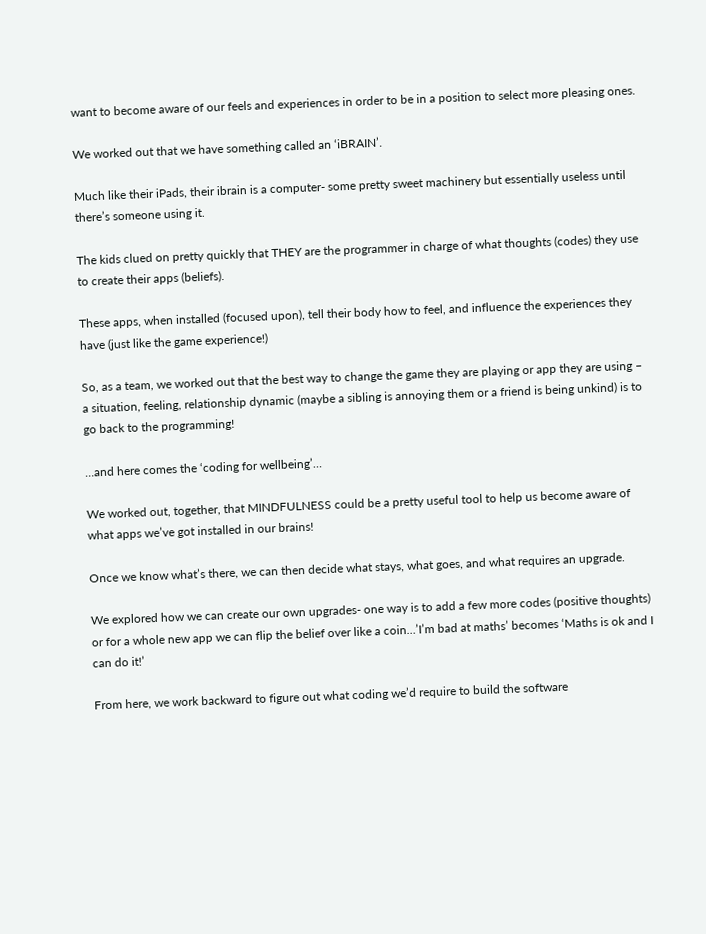want to become aware of our feels and experiences in order to be in a position to select more pleasing ones.

We worked out that we have something called an ‘iBRAIN’.

Much like their iPads, their ibrain is a computer- some pretty sweet machinery but essentially useless until there’s someone using it.

The kids clued on pretty quickly that THEY are the programmer in charge of what thoughts (codes) they use to create their apps (beliefs).

These apps, when installed (focused upon), tell their body how to feel, and influence the experiences they have (just like the game experience!)

So, as a team, we worked out that the best way to change the game they are playing or app they are using – a situation, feeling, relationship dynamic (maybe a sibling is annoying them or a friend is being unkind) is to go back to the programming!

…and here comes the ‘coding for wellbeing’…

We worked out, together, that MINDFULNESS could be a pretty useful tool to help us become aware of what apps we’ve got installed in our brains!

Once we know what’s there, we can then decide what stays, what goes, and what requires an upgrade.

We explored how we can create our own upgrades- one way is to add a few more codes (positive thoughts) or for a whole new app we can flip the belief over like a coin…’I’m bad at maths’ becomes ‘Maths is ok and I can do it!’

From here, we work backward to figure out what coding we’d require to build the software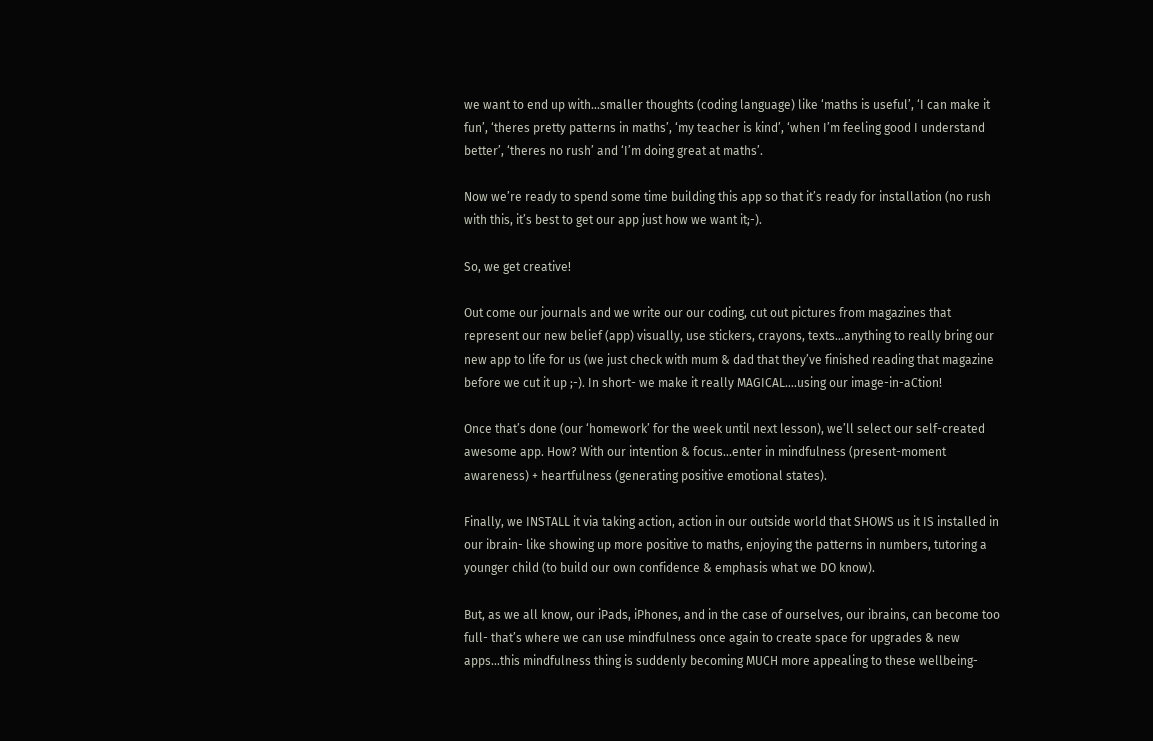we want to end up with…smaller thoughts (coding language) like ‘maths is useful’, ‘I can make it fun’, ‘theres pretty patterns in maths’, ‘my teacher is kind’, ‘when I’m feeling good I understand better’, ‘theres no rush’ and ‘I’m doing great at maths’.

Now we’re ready to spend some time building this app so that it’s ready for installation (no rush with this, it’s best to get our app just how we want it;-).

So, we get creative!

Out come our journals and we write our our coding, cut out pictures from magazines that represent our new belief (app) visually, use stickers, crayons, texts…anything to really bring our new app to life for us (we just check with mum & dad that they’ve finished reading that magazine before we cut it up ;-). In short- we make it really MAGICAL….using our image-in-aCtion!

Once that’s done (our ‘homework’ for the week until next lesson), we’ll select our self-created awesome app. How? With our intention & focus…enter in mindfulness (present-moment awareness) + heartfulness (generating positive emotional states).

Finally, we INSTALL it via taking action, action in our outside world that SHOWS us it IS installed in our ibrain- like showing up more positive to maths, enjoying the patterns in numbers, tutoring a younger child (to build our own confidence & emphasis what we DO know).

But, as we all know, our iPads, iPhones, and in the case of ourselves, our ibrains, can become too full- that’s where we can use mindfulness once again to create space for upgrades & new apps…this mindfulness thing is suddenly becoming MUCH more appealing to these wellbeing-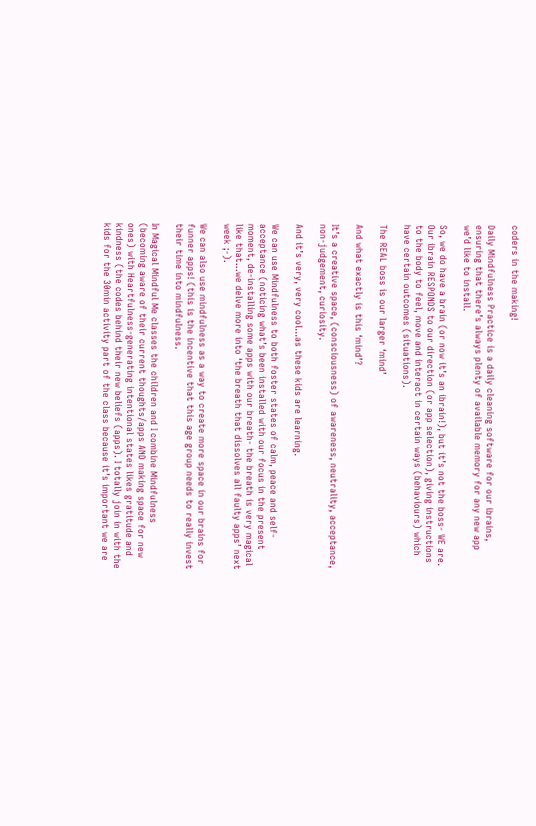coders in the making!

Daily Mindfulness Practice is a daily cleaning software for our ibrains, ensuring that there’s always plenty of available memory for any new app we’d like to install.

So, we do have a brain (or now it’s an ibrain!), but it’s not the boss- WE are. Our ibrain RESPONDS to our direction (or app selection), giving instructions to the body to feel, move and interact in certain ways (behaviours) which have certain outcomes (situations).

The REAL boss is our larger ‘mind’

And what exactly is this ‘mind’?

It’s a creative space, (consciousness) of awareness, neutrality, acceptance, non-judgement, curiosity.

And it’s very, very cool…as these kids are learning.

We can use Mindfulness to both foster states of calm, peace and self-acceptance (noticing what’s been installed with our focus in the present moment, de-installing some apps with our breath- the breath is very magical like that…we delve more into ‘the breath that dissolves all faulty apps’ next week ;-).

We can also use mindfulness as a way to create more space in our brains for funner apps! (this is the incentive that this age group needs to really invest their time into mindfulness.

In Magical Mindful Me classes the children and I combine Mindfulness (becoming aware of their current thoughts/apps AND making space for new ones) with Heartfulness-generating intentional states likes gratitude and kindness (the codes behind their new beliefs (apps). I totally join in with the kids for the 30min activity part of the class because it’s important we are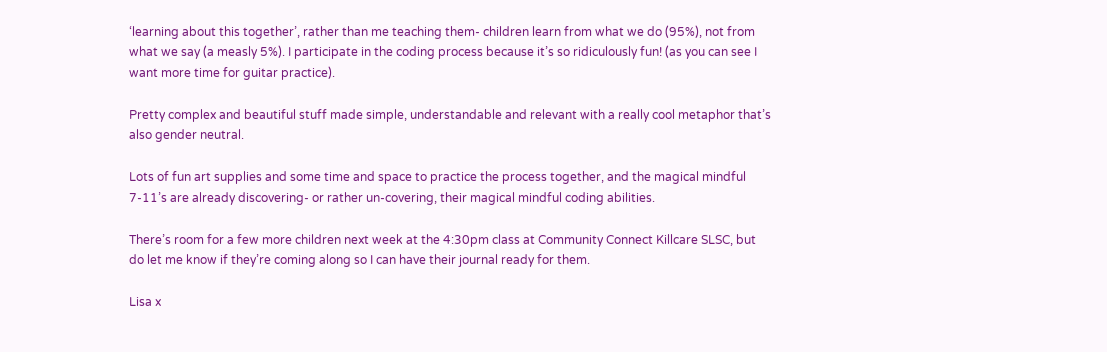‘learning about this together’, rather than me teaching them- children learn from what we do (95%), not from what we say (a measly 5%). I participate in the coding process because it’s so ridiculously fun! (as you can see I want more time for guitar practice).

Pretty complex and beautiful stuff made simple, understandable and relevant with a really cool metaphor that’s also gender neutral.

Lots of fun art supplies and some time and space to practice the process together, and the magical mindful 7-11’s are already discovering- or rather un-covering, their magical mindful coding abilities.

There’s room for a few more children next week at the 4:30pm class at Community Connect Killcare SLSC, but do let me know if they’re coming along so I can have their journal ready for them.

Lisa x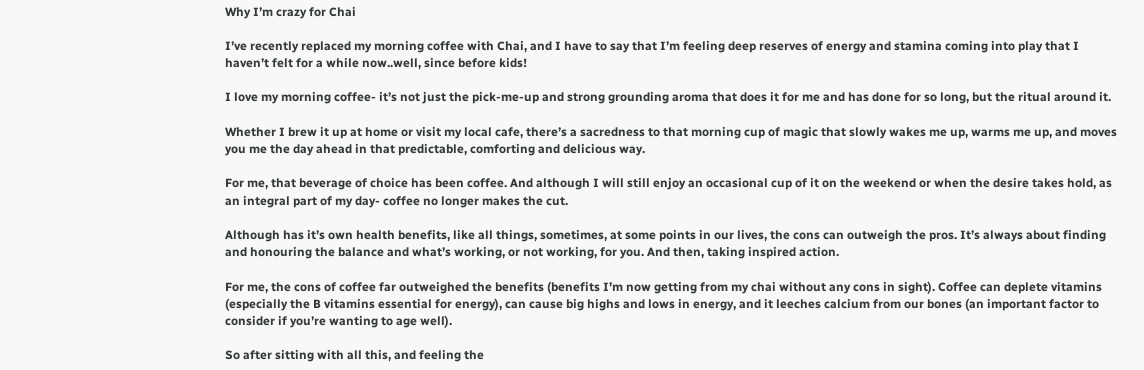Why I’m crazy for Chai

I’ve recently replaced my morning coffee with Chai, and I have to say that I’m feeling deep reserves of energy and stamina coming into play that I haven’t felt for a while now..well, since before kids!

I love my morning coffee- it’s not just the pick-me-up and strong grounding aroma that does it for me and has done for so long, but the ritual around it.

Whether I brew it up at home or visit my local cafe, there’s a sacredness to that morning cup of magic that slowly wakes me up, warms me up, and moves you me the day ahead in that predictable, comforting and delicious way.

For me, that beverage of choice has been coffee. And although I will still enjoy an occasional cup of it on the weekend or when the desire takes hold, as an integral part of my day- coffee no longer makes the cut.

Although has it’s own health benefits, like all things, sometimes, at some points in our lives, the cons can outweigh the pros. It’s always about finding and honouring the balance and what’s working, or not working, for you. And then, taking inspired action.

For me, the cons of coffee far outweighed the benefits (benefits I’m now getting from my chai without any cons in sight). Coffee can deplete vitamins (especially the B vitamins essential for energy), can cause big highs and lows in energy, and it leeches calcium from our bones (an important factor to consider if you’re wanting to age well).

So after sitting with all this, and feeling the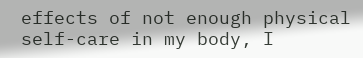effects of not enough physical self-care in my body, I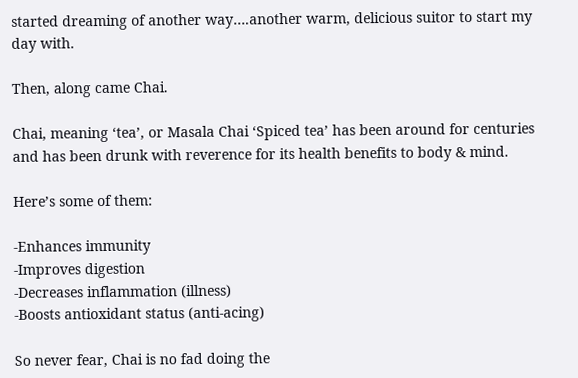started dreaming of another way….another warm, delicious suitor to start my day with.

Then, along came Chai.

Chai, meaning ‘tea’, or Masala Chai ‘Spiced tea’ has been around for centuries and has been drunk with reverence for its health benefits to body & mind.

Here’s some of them:

-Enhances immunity
-Improves digestion
-Decreases inflammation (illness)
-Boosts antioxidant status (anti-acing)

So never fear, Chai is no fad doing the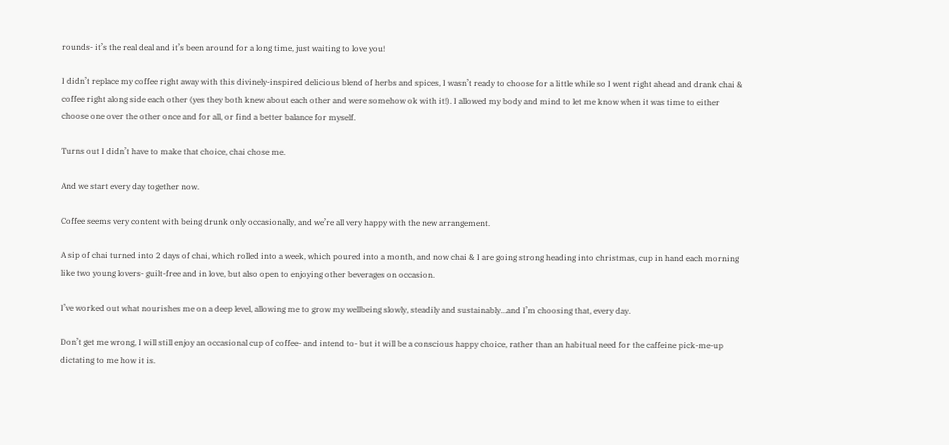rounds- it’s the real deal and it’s been around for a long time, just waiting to love you!

I didn’t replace my coffee right away with this divinely-inspired delicious blend of herbs and spices, I wasn’t ready to choose for a little while so I went right ahead and drank chai & coffee right along side each other (yes they both knew about each other and were somehow ok with it!). I allowed my body and mind to let me know when it was time to either choose one over the other once and for all, or find a better balance for myself.

Turns out I didn’t have to make that choice, chai chose me.

And we start every day together now.

Coffee seems very content with being drunk only occasionally, and we’re all very happy with the new arrangement.

A sip of chai turned into 2 days of chai, which rolled into a week, which poured into a month, and now chai & I are going strong heading into christmas, cup in hand each morning like two young lovers- guilt-free and in love, but also open to enjoying other beverages on occasion.

I’ve worked out what nourishes me on a deep level, allowing me to grow my wellbeing slowly, steadily and sustainably…and I’m choosing that, every day.

Don’t get me wrong, I will still enjoy an occasional cup of coffee- and intend to- but it will be a conscious happy choice, rather than an habitual need for the caffeine pick-me-up dictating to me how it is.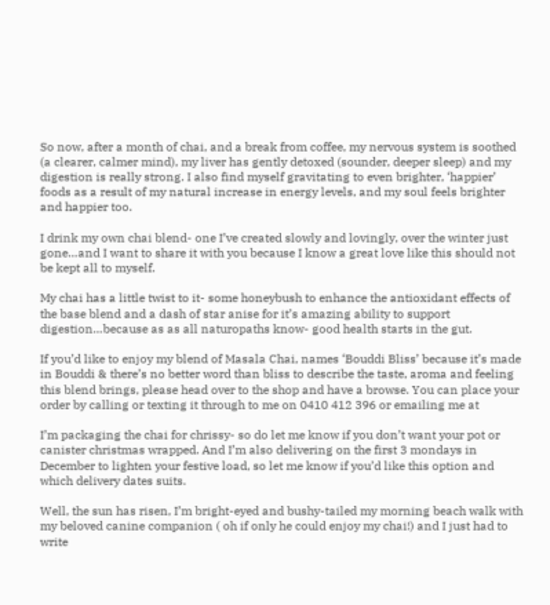So now, after a month of chai, and a break from coffee, my nervous system is soothed (a clearer, calmer mind), my liver has gently detoxed (sounder, deeper sleep) and my digestion is really strong. I also find myself gravitating to even brighter, ‘happier’ foods as a result of my natural increase in energy levels, and my soul feels brighter and happier too.

I drink my own chai blend- one I’ve created slowly and lovingly, over the winter just gone…and I want to share it with you because I know a great love like this should not be kept all to myself.

My chai has a little twist to it- some honeybush to enhance the antioxidant effects of the base blend and a dash of star anise for it’s amazing ability to support digestion…because as as all naturopaths know- good health starts in the gut.

If you’d like to enjoy my blend of Masala Chai, names ‘Bouddi Bliss’ because it’s made in Bouddi & there’s no better word than bliss to describe the taste, aroma and feeling this blend brings, please head over to the shop and have a browse. You can place your order by calling or texting it through to me on 0410 412 396 or emailing me at

I’m packaging the chai for chrissy- so do let me know if you don’t want your pot or canister christmas wrapped. And I’m also delivering on the first 3 mondays in December to lighten your festive load, so let me know if you’d like this option and which delivery dates suits.

Well, the sun has risen, I’m bright-eyed and bushy-tailed my morning beach walk with my beloved canine companion ( oh if only he could enjoy my chai!) and I just had to write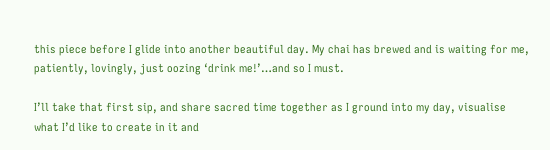this piece before I glide into another beautiful day. My chai has brewed and is waiting for me, patiently, lovingly, just oozing ‘drink me!’…and so I must.

I’ll take that first sip, and share sacred time together as I ground into my day, visualise what I’d like to create in it and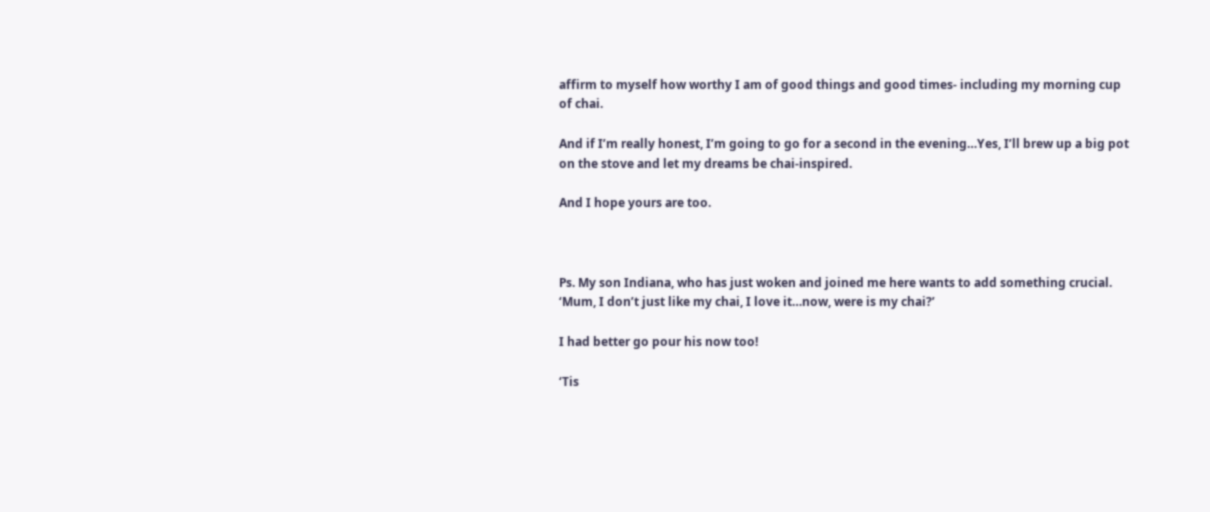affirm to myself how worthy I am of good things and good times- including my morning cup of chai.

And if I’m really honest, I’m going to go for a second in the evening…Yes, I’ll brew up a big pot on the stove and let my dreams be chai-inspired.

And I hope yours are too.



Ps. My son Indiana, who has just woken and joined me here wants to add something crucial. ‘Mum, I don’t just like my chai, I love it…now, were is my chai?’

I had better go pour his now too!

‘Tis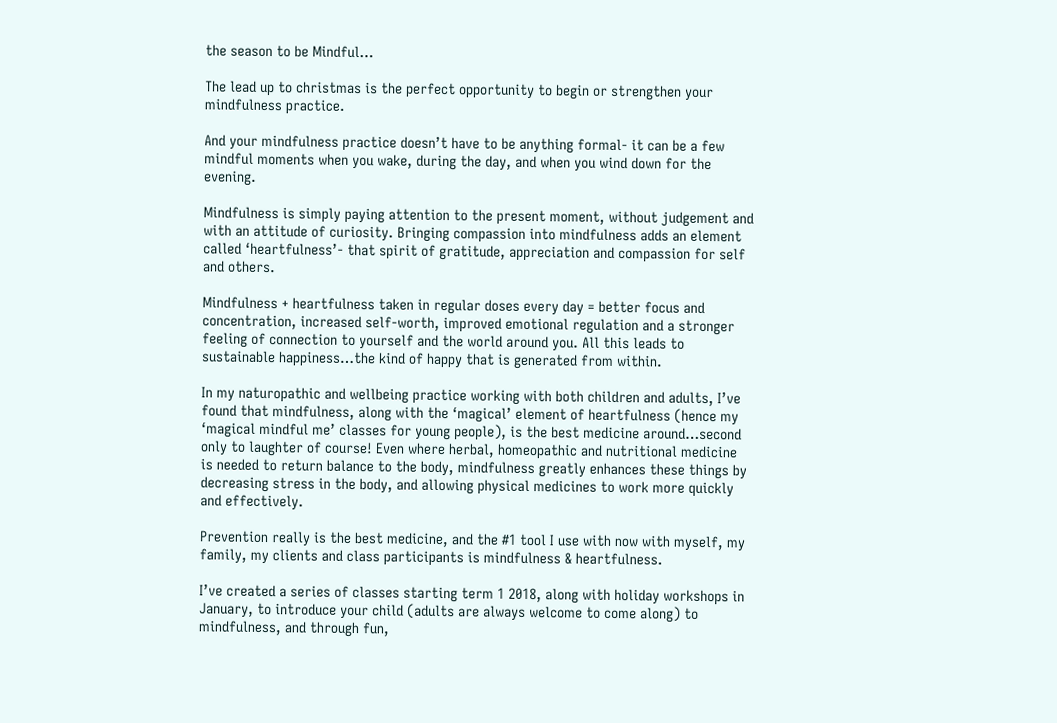the season to be Mindful…

The lead up to christmas is the perfect opportunity to begin or strengthen your mindfulness practice.

And your mindfulness practice doesn’t have to be anything formal- it can be a few mindful moments when you wake, during the day, and when you wind down for the evening.

Mindfulness is simply paying attention to the present moment, without judgement and with an attitude of curiosity. Bringing compassion into mindfulness adds an element called ‘heartfulness’- that spirit of gratitude, appreciation and compassion for self and others.

Mindfulness + heartfulness taken in regular doses every day = better focus and concentration, increased self-worth, improved emotional regulation and a stronger feeling of connection to yourself and the world around you. All this leads to sustainable happiness…the kind of happy that is generated from within.

In my naturopathic and wellbeing practice working with both children and adults, I’ve found that mindfulness, along with the ‘magical’ element of heartfulness (hence my ‘magical mindful me’ classes for young people), is the best medicine around…second only to laughter of course! Even where herbal, homeopathic and nutritional medicine is needed to return balance to the body, mindfulness greatly enhances these things by decreasing stress in the body, and allowing physical medicines to work more quickly and effectively.

Prevention really is the best medicine, and the #1 tool I use with now with myself, my family, my clients and class participants is mindfulness & heartfulness.

I’ve created a series of classes starting term 1 2018, along with holiday workshops in January, to introduce your child (adults are always welcome to come along) to mindfulness, and through fun,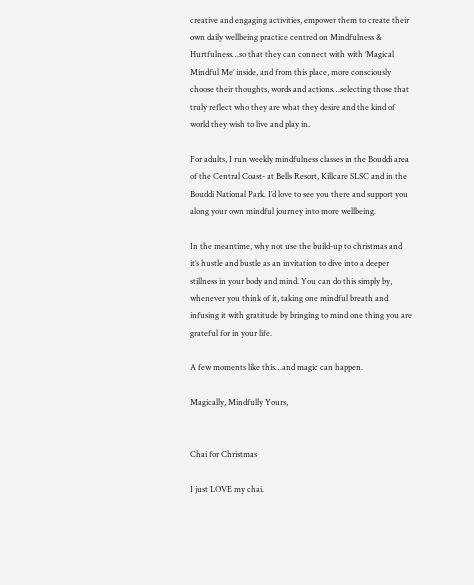creative and engaging activities, empower them to create their own daily wellbeing practice centred on Mindfulness & Hurtfulness…so that they can connect with with ‘Magical Mindful Me’ inside, and from this place, more consciously choose their thoughts, words and actions…selecting those that truly reflect who they are what they desire and the kind of world they wish to live and play in.

For adults, I run weekly mindfulness classes in the Bouddi area of the Central Coast- at Bells Resort, Killcare SLSC and in the Bouddi National Park. I’d love to see you there and support you along your own mindful journey into more wellbeing.

In the meantime, why not use the build-up to christmas and it’s hustle and bustle as an invitation to dive into a deeper stillness in your body and mind. You can do this simply by, whenever you think of it, taking one mindful breath and infusing it with gratitude by bringing to mind one thing you are grateful for in your life.

A few moments like this…and magic can happen.

Magically, Mindfully Yours,


Chai for Christmas

I just LOVE my chai.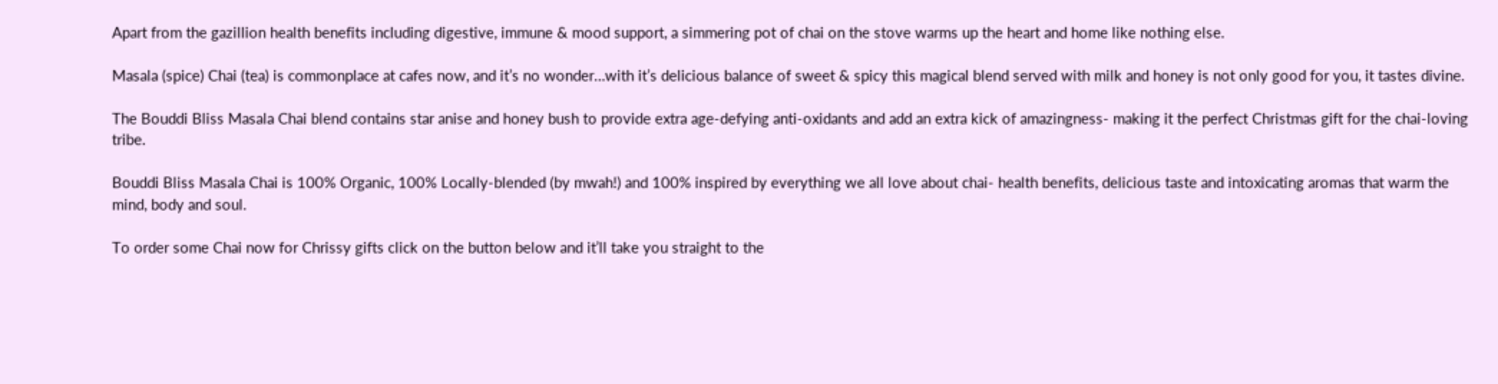Apart from the gazillion health benefits including digestive, immune & mood support, a simmering pot of chai on the stove warms up the heart and home like nothing else.

Masala (spice) Chai (tea) is commonplace at cafes now, and it’s no wonder…with it’s delicious balance of sweet & spicy this magical blend served with milk and honey is not only good for you, it tastes divine.

The Bouddi Bliss Masala Chai blend contains star anise and honey bush to provide extra age-defying anti-oxidants and add an extra kick of amazingness- making it the perfect Christmas gift for the chai-loving tribe.

Bouddi Bliss Masala Chai is 100% Organic, 100% Locally-blended (by mwah!) and 100% inspired by everything we all love about chai- health benefits, delicious taste and intoxicating aromas that warm the mind, body and soul.

To order some Chai now for Chrissy gifts click on the button below and it’ll take you straight to the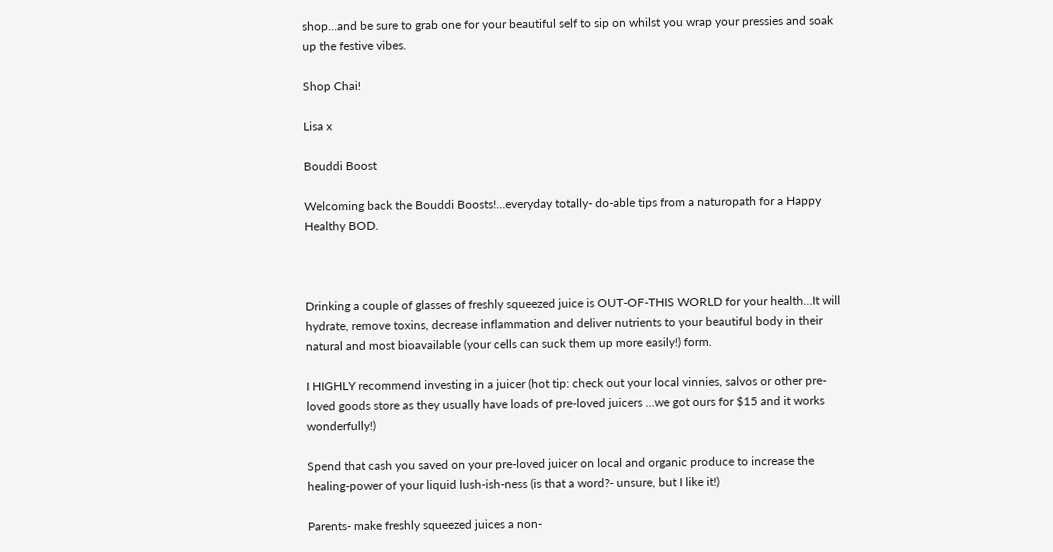shop…and be sure to grab one for your beautiful self to sip on whilst you wrap your pressies and soak up the festive vibes.

Shop Chai!

Lisa x

Bouddi Boost

Welcoming back the Bouddi Boosts!…everyday totally- do-able tips from a naturopath for a Happy Healthy BOD.



Drinking a couple of glasses of freshly squeezed juice is OUT-OF-THIS WORLD for your health…It will hydrate, remove toxins, decrease inflammation and deliver nutrients to your beautiful body in their natural and most bioavailable (your cells can suck them up more easily!) form.

I HIGHLY recommend investing in a juicer (hot tip: check out your local vinnies, salvos or other pre-loved goods store as they usually have loads of pre-loved juicers …we got ours for $15 and it works wonderfully!)

Spend that cash you saved on your pre-loved juicer on local and organic produce to increase the healing-power of your liquid lush-ish-ness (is that a word?- unsure, but I like it!)

Parents- make freshly squeezed juices a non-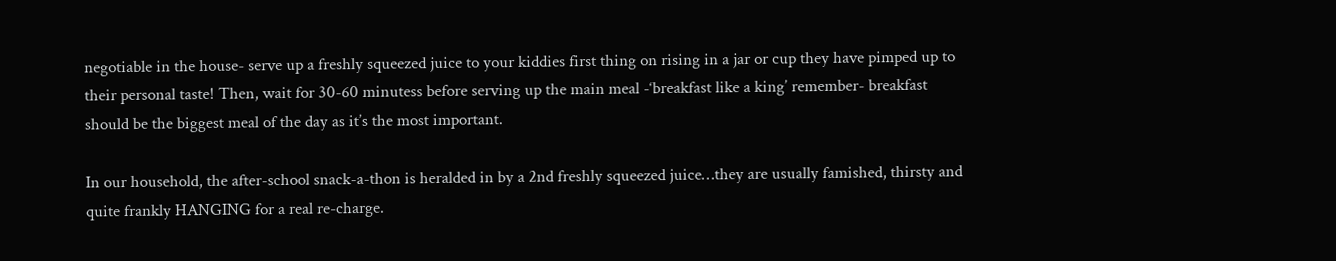negotiable in the house- serve up a freshly squeezed juice to your kiddies first thing on rising in a jar or cup they have pimped up to their personal taste! Then, wait for 30-60 minutess before serving up the main meal -‘breakfast like a king’ remember- breakfast should be the biggest meal of the day as it’s the most important.

In our household, the after-school snack-a-thon is heralded in by a 2nd freshly squeezed juice…they are usually famished, thirsty and quite frankly HANGING for a real re-charge.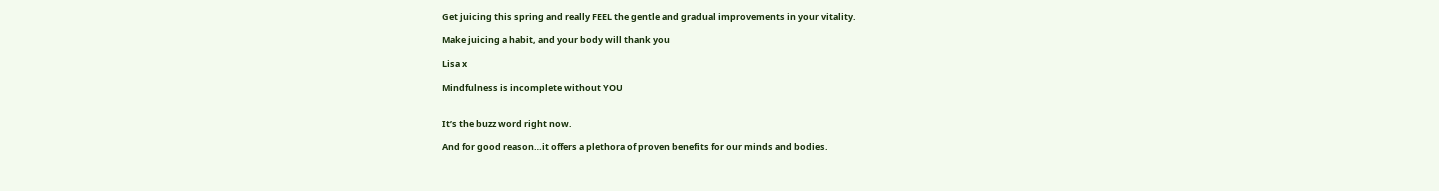Get juicing this spring and really FEEL the gentle and gradual improvements in your vitality.

Make juicing a habit, and your body will thank you

Lisa x

Mindfulness is incomplete without YOU


It’s the buzz word right now.

And for good reason…it offers a plethora of proven benefits for our minds and bodies.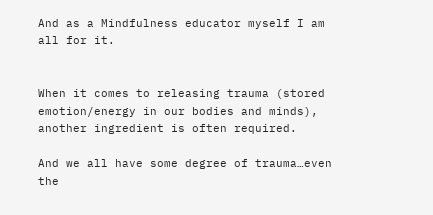And as a Mindfulness educator myself I am all for it.


When it comes to releasing trauma (stored emotion/energy in our bodies and minds), another ingredient is often required.

And we all have some degree of trauma…even the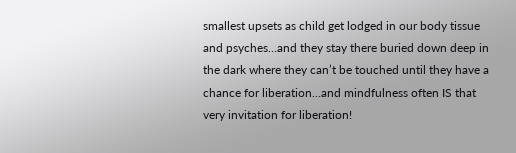smallest upsets as child get lodged in our body tissue and psyches…and they stay there buried down deep in the dark where they can’t be touched until they have a chance for liberation…and mindfulness often IS that very invitation for liberation!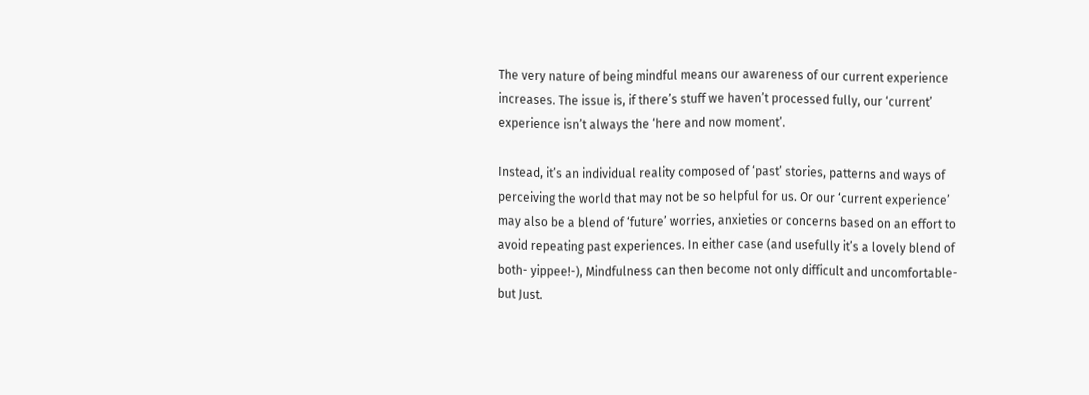The very nature of being mindful means our awareness of our current experience increases. The issue is, if there’s stuff we haven’t processed fully, our ‘current’ experience isn’t always the ‘here and now moment’.

Instead, it’s an individual reality composed of ‘past’ stories, patterns and ways of perceiving the world that may not be so helpful for us. Or our ‘current experience’ may also be a blend of ‘future’ worries, anxieties or concerns based on an effort to avoid repeating past experiences. In either case (and usefully it’s a lovely blend of both- yippee!-), Mindfulness can then become not only difficult and uncomfortable- but Just.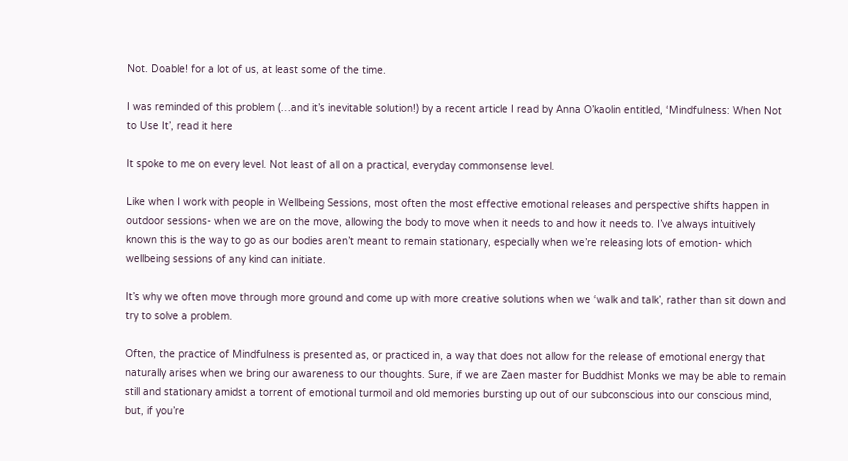Not. Doable! for a lot of us, at least some of the time.

I was reminded of this problem (…and it’s inevitable solution!) by a recent article I read by Anna O’kaolin entitled, ‘Mindfulness: When Not to Use It’, read it here

It spoke to me on every level. Not least of all on a practical, everyday commonsense level.

Like when I work with people in Wellbeing Sessions, most often the most effective emotional releases and perspective shifts happen in outdoor sessions- when we are on the move, allowing the body to move when it needs to and how it needs to. I’ve always intuitively known this is the way to go as our bodies aren’t meant to remain stationary, especially when we’re releasing lots of emotion- which wellbeing sessions of any kind can initiate.

It’s why we often move through more ground and come up with more creative solutions when we ‘walk and talk’, rather than sit down and try to solve a problem.

Often, the practice of Mindfulness is presented as, or practiced in, a way that does not allow for the release of emotional energy that naturally arises when we bring our awareness to our thoughts. Sure, if we are Zaen master for Buddhist Monks we may be able to remain still and stationary amidst a torrent of emotional turmoil and old memories bursting up out of our subconscious into our conscious mind, but, if you’re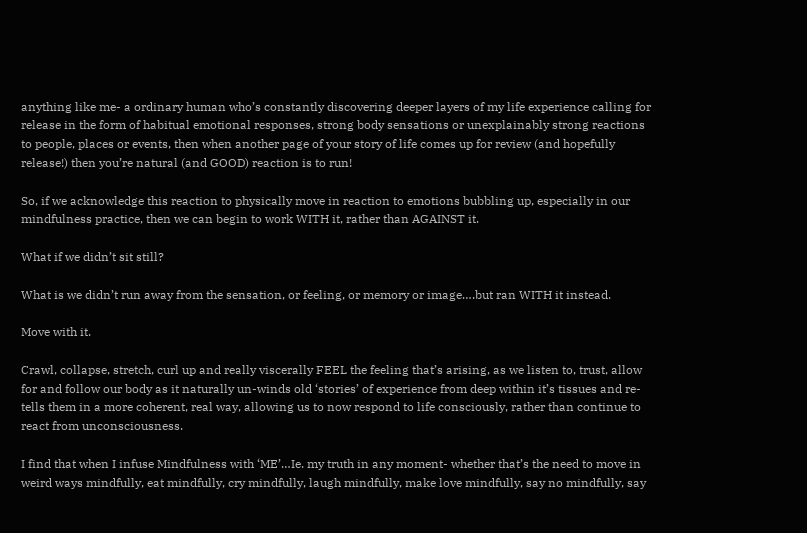anything like me- a ordinary human who’s constantly discovering deeper layers of my life experience calling for release in the form of habitual emotional responses, strong body sensations or unexplainably strong reactions to people, places or events, then when another page of your story of life comes up for review (and hopefully release!) then you’re natural (and GOOD) reaction is to run!

So, if we acknowledge this reaction to physically move in reaction to emotions bubbling up, especially in our mindfulness practice, then we can begin to work WITH it, rather than AGAINST it.

What if we didn’t sit still?

What is we didn’t run away from the sensation, or feeling, or memory or image….but ran WITH it instead.

Move with it.

Crawl, collapse, stretch, curl up and really viscerally FEEL the feeling that’s arising, as we listen to, trust, allow for and follow our body as it naturally un-winds old ‘stories’ of experience from deep within it’s tissues and re-tells them in a more coherent, real way, allowing us to now respond to life consciously, rather than continue to react from unconsciousness.

I find that when I infuse Mindfulness with ‘ME’…Ie. my truth in any moment- whether that’s the need to move in weird ways mindfully, eat mindfully, cry mindfully, laugh mindfully, make love mindfully, say no mindfully, say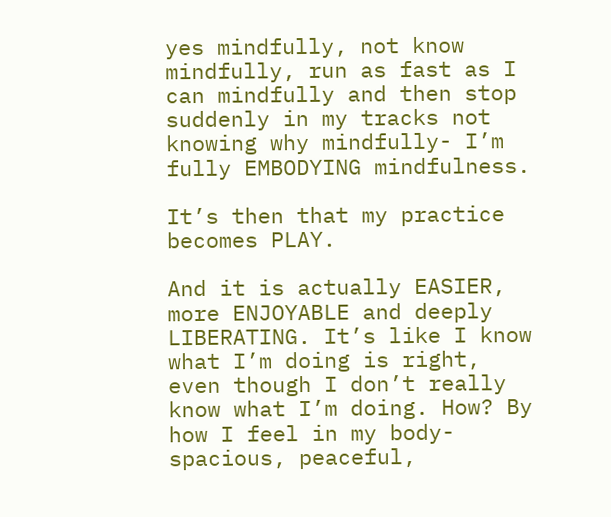yes mindfully, not know mindfully, run as fast as I can mindfully and then stop suddenly in my tracks not knowing why mindfully- I’m fully EMBODYING mindfulness.

It’s then that my practice becomes PLAY.

And it is actually EASIER, more ENJOYABLE and deeply LIBERATING. It’s like I know what I’m doing is right, even though I don’t really know what I’m doing. How? By how I feel in my body- spacious, peaceful,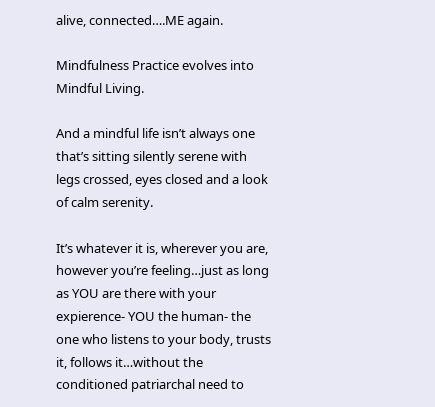alive, connected….ME again.

Mindfulness Practice evolves into Mindful Living.

And a mindful life isn’t always one that’s sitting silently serene with legs crossed, eyes closed and a look of calm serenity.

It’s whatever it is, wherever you are, however you’re feeling…just as long as YOU are there with your expierence- YOU the human- the one who listens to your body, trusts it, follows it…without the conditioned patriarchal need to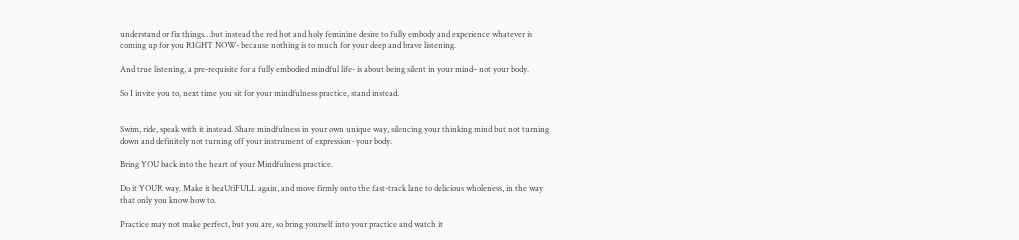understand or fix things…but instead the red hot and holy feminine desire to fully embody and experience whatever is coming up for you RIGHT NOW- because nothing is to much for your deep and brave listening.

And true listening, a pre-requisite for a fully embodied mindful life- is about being silent in your mind– not your body.

So I invite you to, next time you sit for your mindfulness practice, stand instead.


Swim, ride, speak with it instead. Share mindfulness in your own unique way, silencing your thinking mind but not turning down and definitely not turning off your instrument of expression- your body.

Bring YOU back into the heart of your Mindfulness practice.

Do it YOUR way. Make it beaUtiFULL again, and move firmly onto the fast-track lane to delicious wholeness, in the way that only you know how to.

Practice may not make perfect, but you are, so bring yourself into your practice and watch it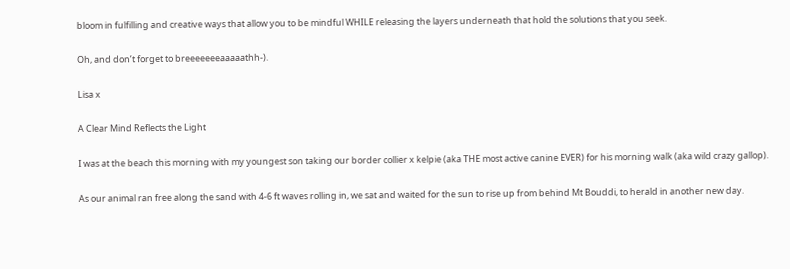bloom in fulfilling and creative ways that allow you to be mindful WHILE releasing the layers underneath that hold the solutions that you seek.

Oh, and don’t forget to breeeeeeeaaaaathh-).

Lisa x

A Clear Mind Reflects the Light

I was at the beach this morning with my youngest son taking our border collier x kelpie (aka THE most active canine EVER) for his morning walk (aka wild crazy gallop).

As our animal ran free along the sand with 4-6 ft waves rolling in, we sat and waited for the sun to rise up from behind Mt Bouddi, to herald in another new day.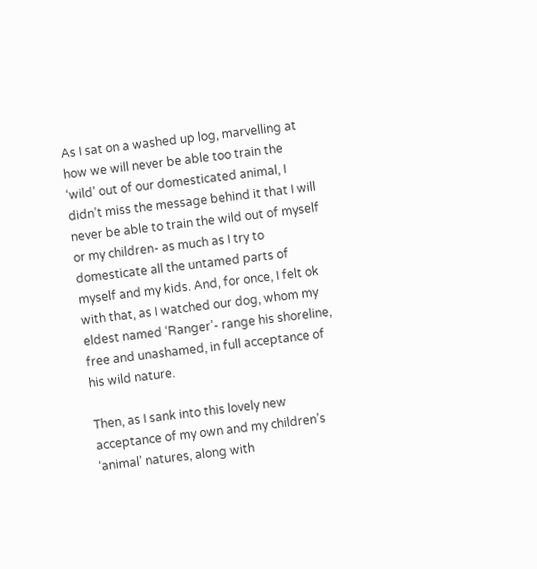As I sat on a washed up log, marvelling at how we will never be able too train the ‘wild’ out of our domesticated animal, I didn’t miss the message behind it that I will never be able to train the wild out of myself or my children- as much as I try to domesticate all the untamed parts of myself and my kids. And, for once, I felt ok with that, as I watched our dog, whom my eldest named ‘Ranger’- range his shoreline, free and unashamed, in full acceptance of his wild nature.

Then, as I sank into this lovely new acceptance of my own and my children’s ‘animal’ natures, along with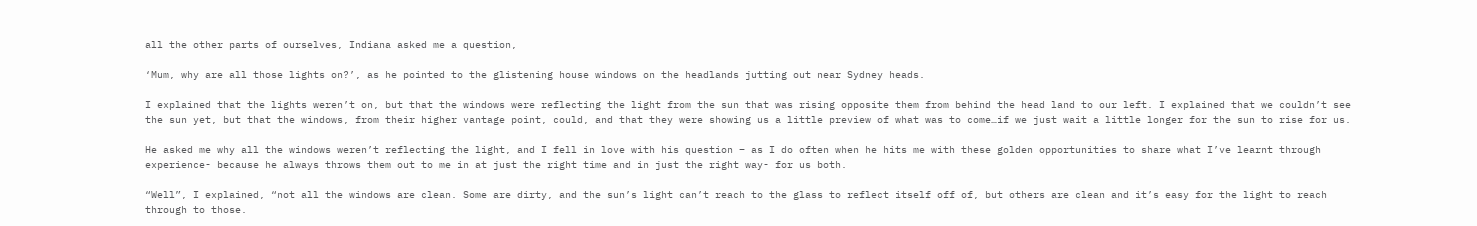all the other parts of ourselves, Indiana asked me a question,

‘Mum, why are all those lights on?’, as he pointed to the glistening house windows on the headlands jutting out near Sydney heads.

I explained that the lights weren’t on, but that the windows were reflecting the light from the sun that was rising opposite them from behind the head land to our left. I explained that we couldn’t see the sun yet, but that the windows, from their higher vantage point, could, and that they were showing us a little preview of what was to come…if we just wait a little longer for the sun to rise for us.

He asked me why all the windows weren’t reflecting the light, and I fell in love with his question – as I do often when he hits me with these golden opportunities to share what I’ve learnt through experience- because he always throws them out to me in at just the right time and in just the right way- for us both.

“Well”, I explained, “not all the windows are clean. Some are dirty, and the sun’s light can’t reach to the glass to reflect itself off of, but others are clean and it’s easy for the light to reach through to those.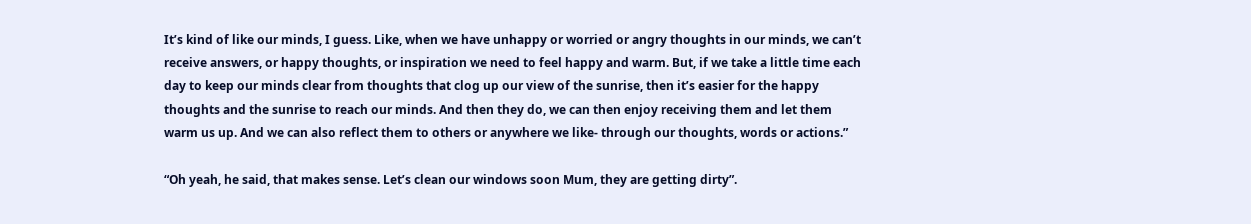It’s kind of like our minds, I guess. Like, when we have unhappy or worried or angry thoughts in our minds, we can’t receive answers, or happy thoughts, or inspiration we need to feel happy and warm. But, if we take a little time each day to keep our minds clear from thoughts that clog up our view of the sunrise, then it’s easier for the happy thoughts and the sunrise to reach our minds. And then they do, we can then enjoy receiving them and let them warm us up. And we can also reflect them to others or anywhere we like- through our thoughts, words or actions.”

“Oh yeah, he said, that makes sense. Let’s clean our windows soon Mum, they are getting dirty”.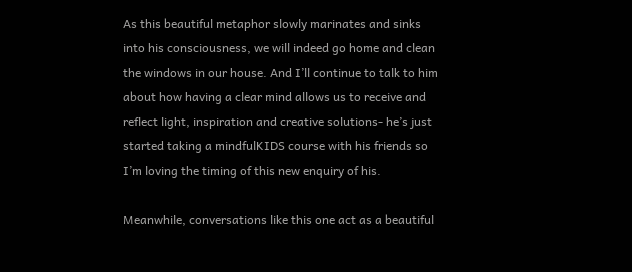As this beautiful metaphor slowly marinates and sinks into his consciousness, we will indeed go home and clean the windows in our house. And I’ll continue to talk to him about how having a clear mind allows us to receive and reflect light, inspiration and creative solutions- he’s just started taking a mindfulKIDS course with his friends so I’m loving the timing of this new enquiry of his.

Meanwhile, conversations like this one act as a beautiful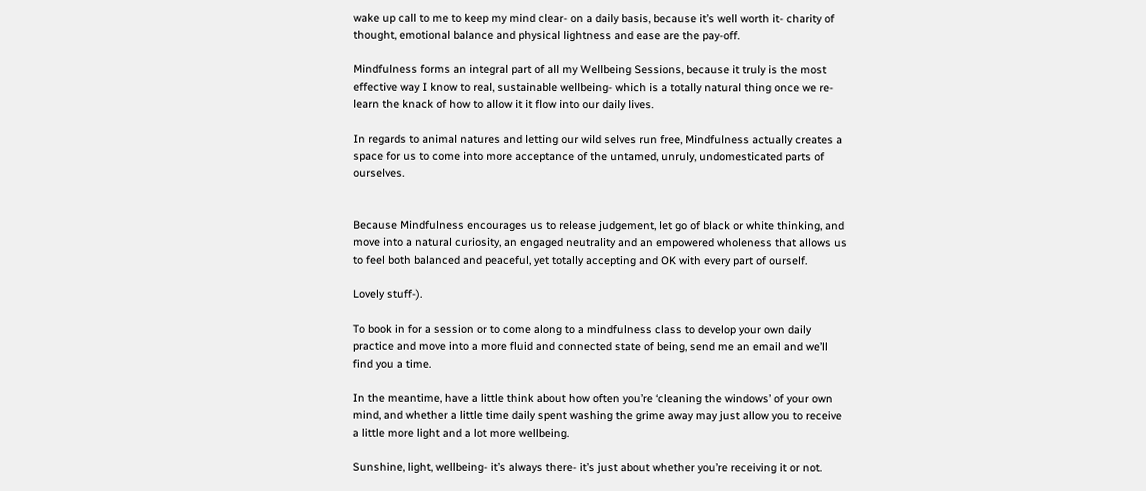wake up call to me to keep my mind clear- on a daily basis, because it’s well worth it- charity of thought, emotional balance and physical lightness and ease are the pay-off.

Mindfulness forms an integral part of all my Wellbeing Sessions, because it truly is the most effective way I know to real, sustainable wellbeing- which is a totally natural thing once we re-learn the knack of how to allow it it flow into our daily lives.

In regards to animal natures and letting our wild selves run free, Mindfulness actually creates a space for us to come into more acceptance of the untamed, unruly, undomesticated parts of ourselves.


Because Mindfulness encourages us to release judgement, let go of black or white thinking, and move into a natural curiosity, an engaged neutrality and an empowered wholeness that allows us to feel both balanced and peaceful, yet totally accepting and OK with every part of ourself.

Lovely stuff-).

To book in for a session or to come along to a mindfulness class to develop your own daily practice and move into a more fluid and connected state of being, send me an email and we’ll find you a time.

In the meantime, have a little think about how often you’re ‘cleaning the windows’ of your own mind, and whether a little time daily spent washing the grime away may just allow you to receive a little more light and a lot more wellbeing.

Sunshine, light, wellbeing- it’s always there- it’s just about whether you’re receiving it or not.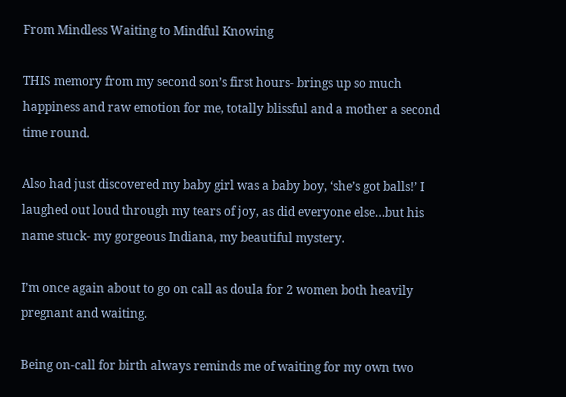From Mindless Waiting to Mindful Knowing

THIS memory from my second son’s first hours- brings up so much happiness and raw emotion for me, totally blissful and a mother a second time round.

Also had just discovered my baby girl was a baby boy, ‘she’s got balls!’ I laughed out loud through my tears of joy, as did everyone else…but his name stuck- my gorgeous Indiana, my beautiful mystery.

I’m once again about to go on call as doula for 2 women both heavily pregnant and waiting.

Being on-call for birth always reminds me of waiting for my own two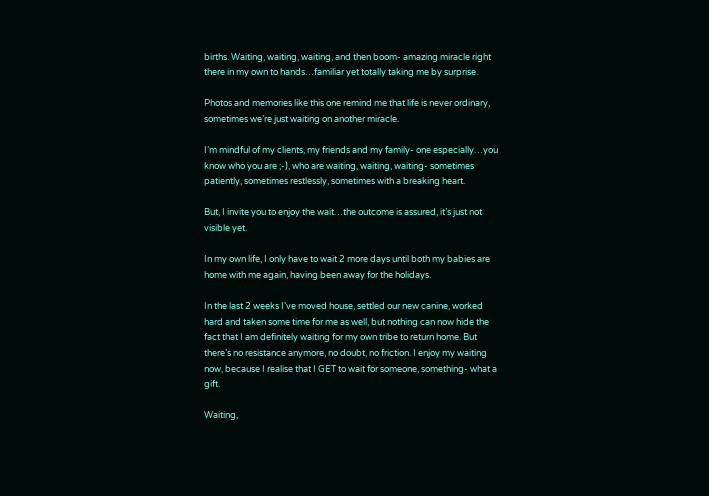births. Waiting, waiting, waiting, and then boom- amazing miracle right there in my own to hands…familiar yet totally taking me by surprise.

Photos and memories like this one remind me that life is never ordinary, sometimes we’re just waiting on another miracle.

I’m mindful of my clients, my friends and my family- one especially…you know who you are ;-), who are waiting, waiting, waiting- sometimes patiently, sometimes restlessly, sometimes with a breaking heart.

But, I invite you to enjoy the wait…the outcome is assured, it’s just not visible yet.

In my own life, I only have to wait 2 more days until both my babies are home with me again, having been away for the holidays.

In the last 2 weeks I’ve moved house, settled our new canine, worked hard and taken some time for me as well, but nothing can now hide the fact that I am definitely waiting for my own tribe to return home. But there’s no resistance anymore, no doubt, no friction. I enjoy my waiting now, because I realise that I GET to wait for someone, something- what a gift.

Waiting,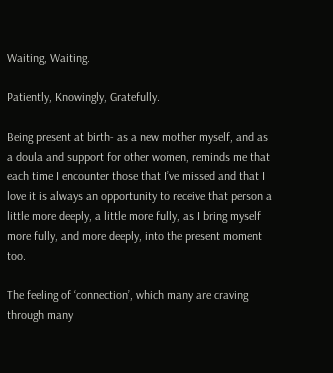Waiting, Waiting.

Patiently, Knowingly, Gratefully.

Being present at birth- as a new mother myself, and as a doula and support for other women, reminds me that each time I encounter those that I’ve missed and that I love it is always an opportunity to receive that person a little more deeply, a little more fully, as I bring myself more fully, and more deeply, into the present moment too.

The feeling of ‘connection’, which many are craving through many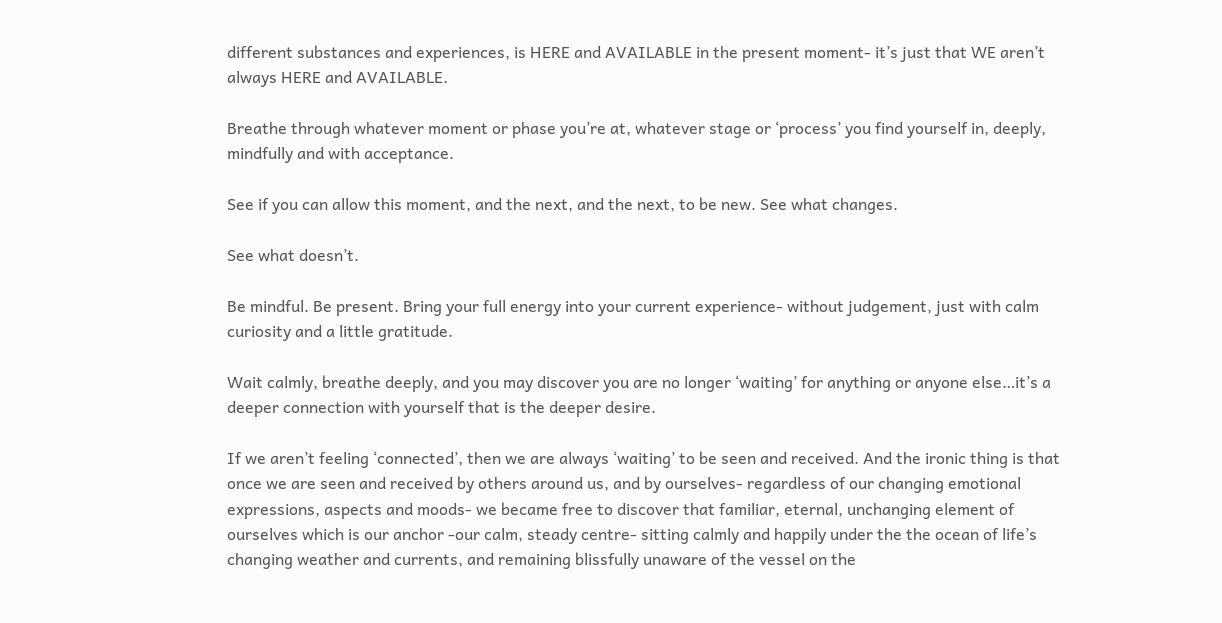different substances and experiences, is HERE and AVAILABLE in the present moment- it’s just that WE aren’t always HERE and AVAILABLE.

Breathe through whatever moment or phase you’re at, whatever stage or ‘process’ you find yourself in, deeply, mindfully and with acceptance.

See if you can allow this moment, and the next, and the next, to be new. See what changes.

See what doesn’t.

Be mindful. Be present. Bring your full energy into your current experience- without judgement, just with calm curiosity and a little gratitude.

Wait calmly, breathe deeply, and you may discover you are no longer ‘waiting’ for anything or anyone else…it’s a deeper connection with yourself that is the deeper desire.

If we aren’t feeling ‘connected’, then we are always ‘waiting’ to be seen and received. And the ironic thing is that once we are seen and received by others around us, and by ourselves- regardless of our changing emotional expressions, aspects and moods- we became free to discover that familiar, eternal, unchanging element of ourselves which is our anchor -our calm, steady centre- sitting calmly and happily under the the ocean of life’s changing weather and currents, and remaining blissfully unaware of the vessel on the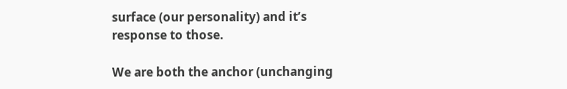surface (our personality) and it’s response to those.

We are both the anchor (unchanging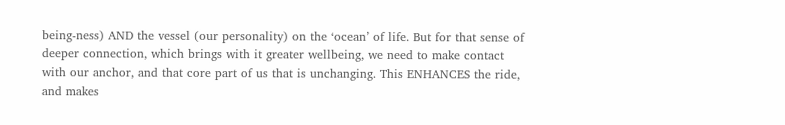being-ness) AND the vessel (our personality) on the ‘ocean’ of life. But for that sense of deeper connection, which brings with it greater wellbeing, we need to make contact with our anchor, and that core part of us that is unchanging. This ENHANCES the ride, and makes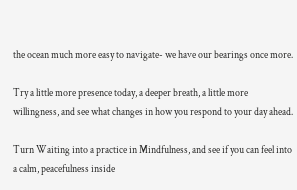the ocean much more easy to navigate- we have our bearings once more.

Try a little more presence today, a deeper breath, a little more willingness, and see what changes in how you respond to your day ahead.

Turn Waiting into a practice in Mindfulness, and see if you can feel into a calm, peacefulness inside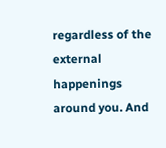regardless of the external happenings around you. And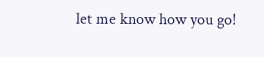let me know how you go!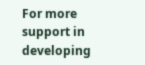For more support in developing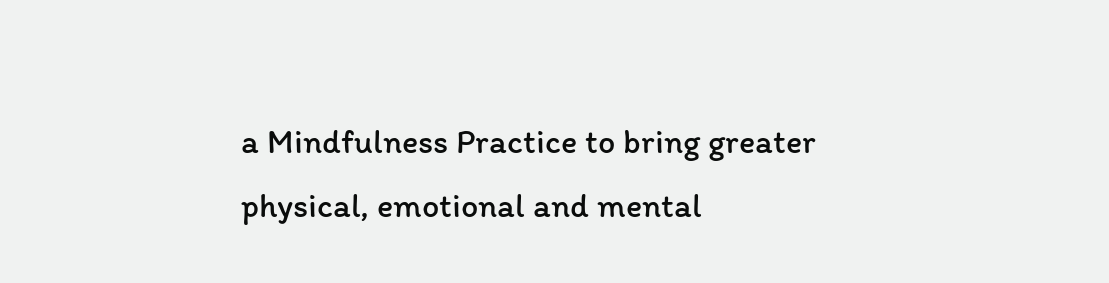a Mindfulness Practice to bring greater physical, emotional and mental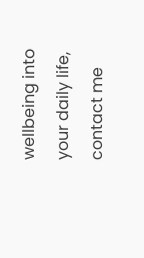wellbeing into your daily life, contact me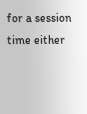for a session time either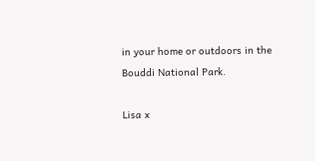in your home or outdoors in the Bouddi National Park.

Lisa x